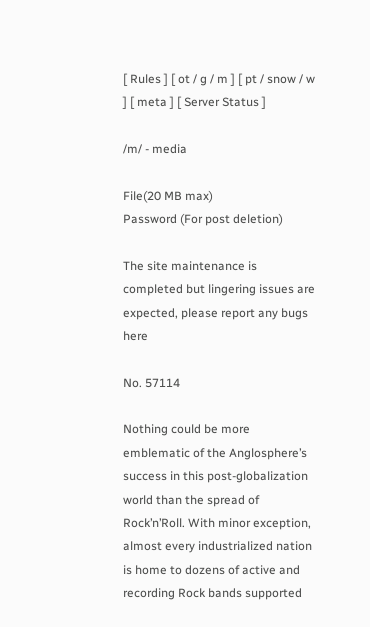[ Rules ] [ ot / g / m ] [ pt / snow / w ] [ meta ] [ Server Status ]

/m/ - media

File(20 MB max)
Password (For post deletion)

The site maintenance is completed but lingering issues are expected, please report any bugs here

No. 57114

Nothing could be more emblematic of the Anglosphere’s success in this post-globalization world than the spread of Rock’n’Roll. With minor exception, almost every industrialized nation is home to dozens of active and recording Rock bands supported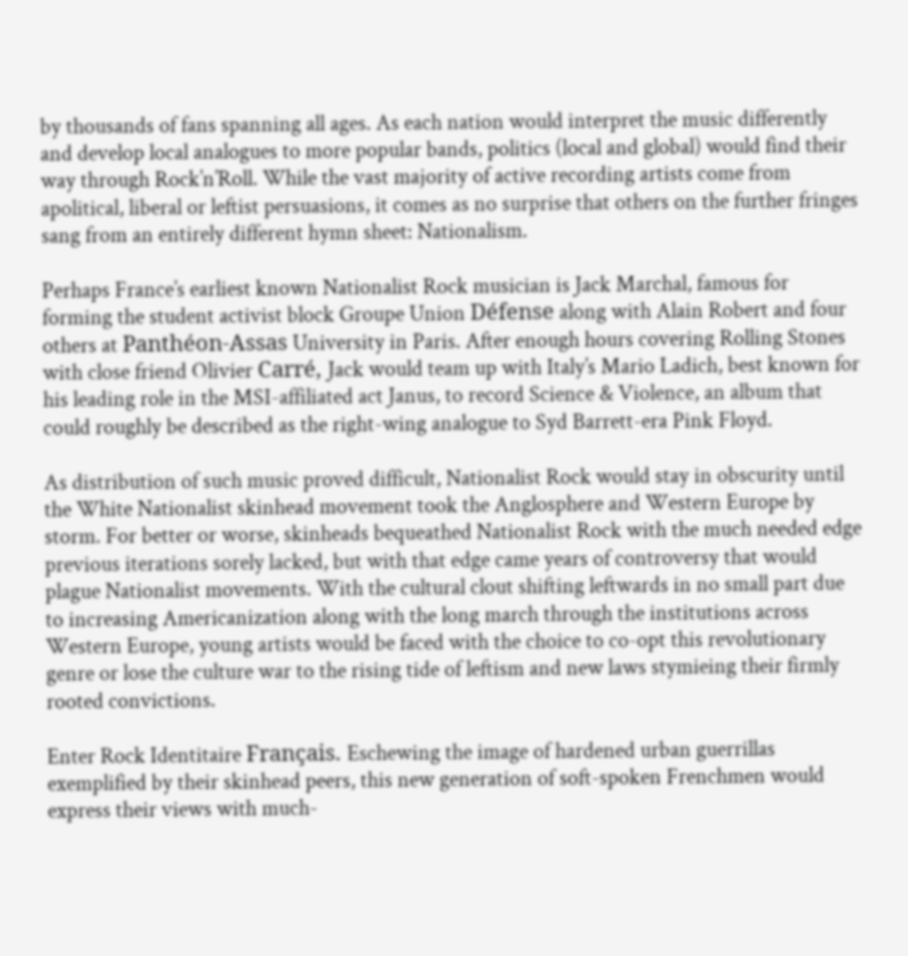by thousands of fans spanning all ages. As each nation would interpret the music differently and develop local analogues to more popular bands, politics (local and global) would find their way through Rock’n’Roll. While the vast majority of active recording artists come from apolitical, liberal or leftist persuasions, it comes as no surprise that others on the further fringes sang from an entirely different hymn sheet: Nationalism.

Perhaps France’s earliest known Nationalist Rock musician is Jack Marchal, famous for forming the student activist block Groupe Union Défense along with Alain Robert and four others at Panthéon-Assas University in Paris. After enough hours covering Rolling Stones with close friend Olivier Carré, Jack would team up with Italy’s Mario Ladich, best known for his leading role in the MSI-affiliated act Janus, to record Science & Violence, an album that could roughly be described as the right-wing analogue to Syd Barrett-era Pink Floyd.

As distribution of such music proved difficult, Nationalist Rock would stay in obscurity until the White Nationalist skinhead movement took the Anglosphere and Western Europe by storm. For better or worse, skinheads bequeathed Nationalist Rock with the much needed edge previous iterations sorely lacked, but with that edge came years of controversy that would plague Nationalist movements. With the cultural clout shifting leftwards in no small part due to increasing Americanization along with the long march through the institutions across Western Europe, young artists would be faced with the choice to co-opt this revolutionary genre or lose the culture war to the rising tide of leftism and new laws stymieing their firmly rooted convictions.

Enter Rock Identitaire Français. Eschewing the image of hardened urban guerrillas exemplified by their skinhead peers, this new generation of soft-spoken Frenchmen would express their views with much-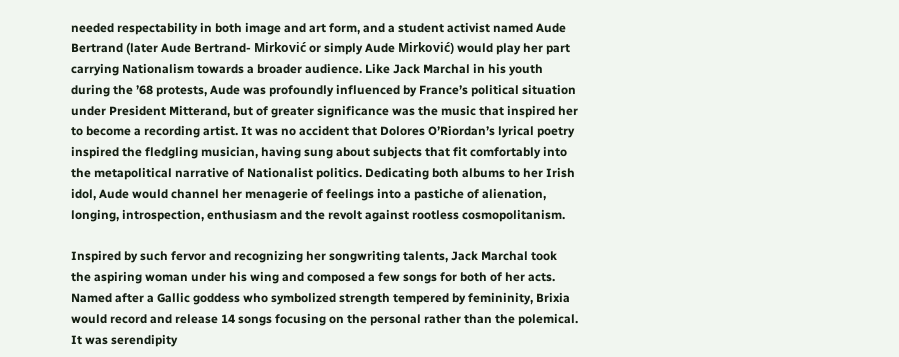needed respectability in both image and art form, and a student activist named Aude Bertrand (later Aude Bertrand- Mirković or simply Aude Mirković) would play her part carrying Nationalism towards a broader audience. Like Jack Marchal in his youth during the ’68 protests, Aude was profoundly influenced by France’s political situation under President Mitterand, but of greater significance was the music that inspired her to become a recording artist. It was no accident that Dolores O’Riordan’s lyrical poetry inspired the fledgling musician, having sung about subjects that fit comfortably into the metapolitical narrative of Nationalist politics. Dedicating both albums to her Irish idol, Aude would channel her menagerie of feelings into a pastiche of alienation, longing, introspection, enthusiasm and the revolt against rootless cosmopolitanism.

Inspired by such fervor and recognizing her songwriting talents, Jack Marchal took the aspiring woman under his wing and composed a few songs for both of her acts. Named after a Gallic goddess who symbolized strength tempered by femininity, Brixia would record and release 14 songs focusing on the personal rather than the polemical. It was serendipity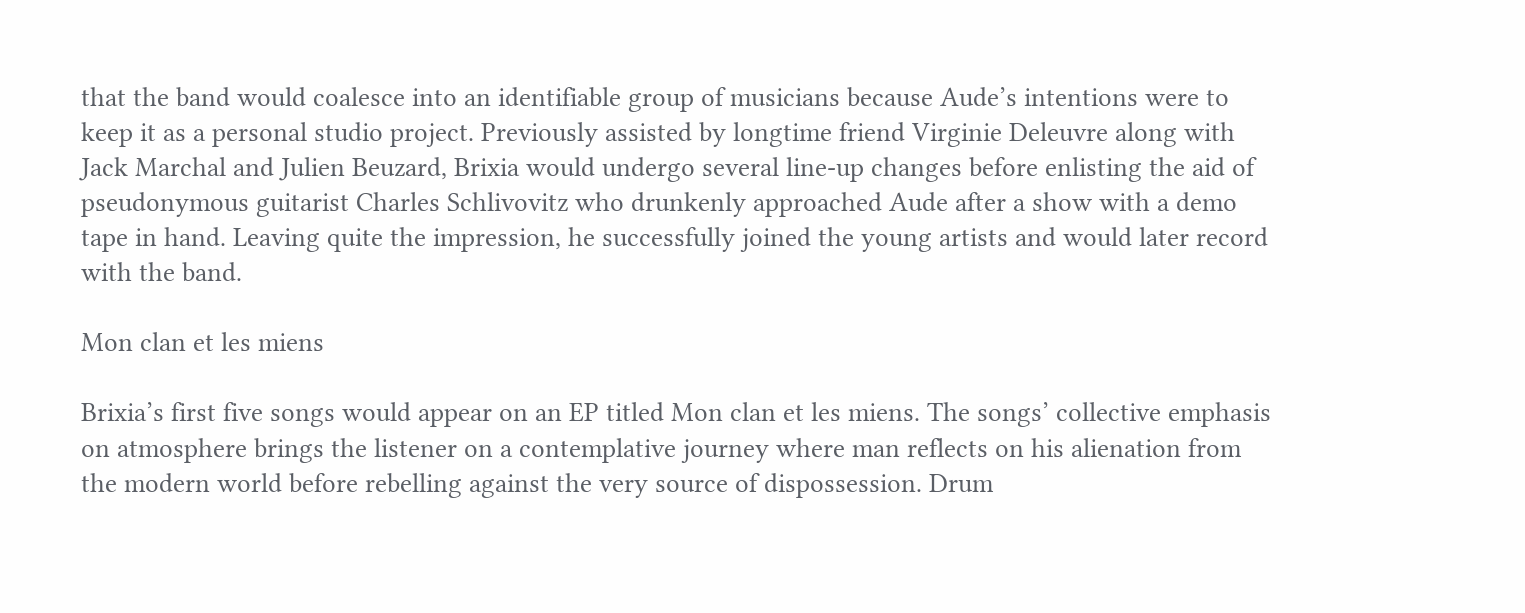that the band would coalesce into an identifiable group of musicians because Aude’s intentions were to keep it as a personal studio project. Previously assisted by longtime friend Virginie Deleuvre along with Jack Marchal and Julien Beuzard, Brixia would undergo several line-up changes before enlisting the aid of pseudonymous guitarist Charles Schlivovitz who drunkenly approached Aude after a show with a demo tape in hand. Leaving quite the impression, he successfully joined the young artists and would later record with the band.

Mon clan et les miens

Brixia’s first five songs would appear on an EP titled Mon clan et les miens. The songs’ collective emphasis on atmosphere brings the listener on a contemplative journey where man reflects on his alienation from the modern world before rebelling against the very source of dispossession. Drum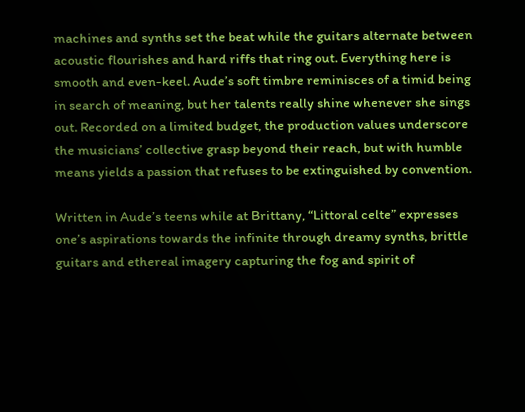machines and synths set the beat while the guitars alternate between acoustic flourishes and hard riffs that ring out. Everything here is smooth and even-keel. Aude’s soft timbre reminisces of a timid being in search of meaning, but her talents really shine whenever she sings out. Recorded on a limited budget, the production values underscore the musicians’ collective grasp beyond their reach, but with humble means yields a passion that refuses to be extinguished by convention.

Written in Aude’s teens while at Brittany, “Littoral celte” expresses one’s aspirations towards the infinite through dreamy synths, brittle guitars and ethereal imagery capturing the fog and spirit of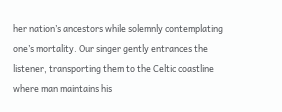her nation’s ancestors while solemnly contemplating one’s mortality. Our singer gently entrances the listener, transporting them to the Celtic coastline where man maintains his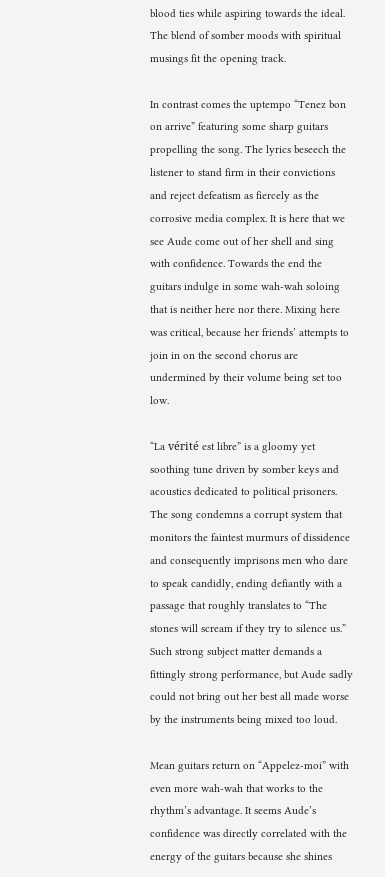blood ties while aspiring towards the ideal. The blend of somber moods with spiritual musings fit the opening track.

In contrast comes the uptempo “Tenez bon on arrive” featuring some sharp guitars propelling the song. The lyrics beseech the listener to stand firm in their convictions and reject defeatism as fiercely as the corrosive media complex. It is here that we see Aude come out of her shell and sing with confidence. Towards the end the guitars indulge in some wah-wah soloing that is neither here nor there. Mixing here was critical, because her friends’ attempts to join in on the second chorus are undermined by their volume being set too low.

“La vérité est libre” is a gloomy yet soothing tune driven by somber keys and acoustics dedicated to political prisoners. The song condemns a corrupt system that monitors the faintest murmurs of dissidence and consequently imprisons men who dare to speak candidly, ending defiantly with a passage that roughly translates to “The stones will scream if they try to silence us.” Such strong subject matter demands a fittingly strong performance, but Aude sadly could not bring out her best all made worse by the instruments being mixed too loud.

Mean guitars return on “Appelez-moi” with even more wah-wah that works to the rhythm’s advantage. It seems Aude’s confidence was directly correlated with the energy of the guitars because she shines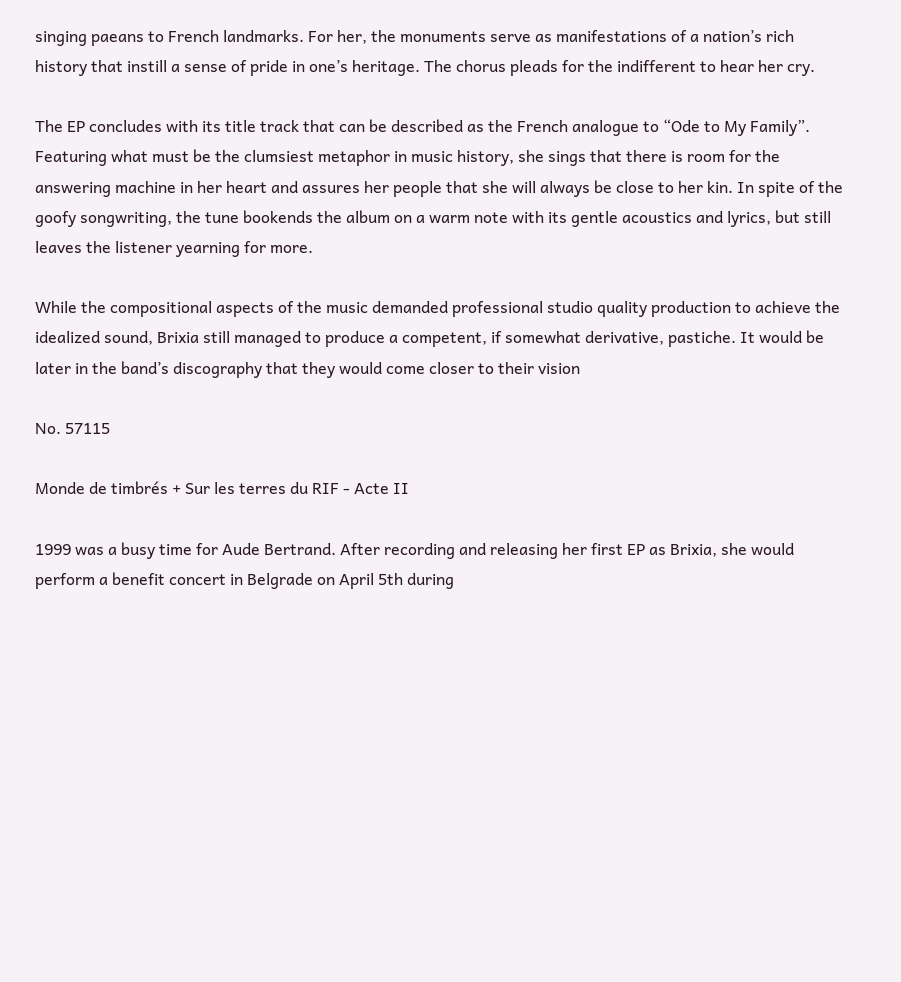singing paeans to French landmarks. For her, the monuments serve as manifestations of a nation’s rich history that instill a sense of pride in one’s heritage. The chorus pleads for the indifferent to hear her cry.

The EP concludes with its title track that can be described as the French analogue to “Ode to My Family”. Featuring what must be the clumsiest metaphor in music history, she sings that there is room for the answering machine in her heart and assures her people that she will always be close to her kin. In spite of the goofy songwriting, the tune bookends the album on a warm note with its gentle acoustics and lyrics, but still leaves the listener yearning for more.

While the compositional aspects of the music demanded professional studio quality production to achieve the idealized sound, Brixia still managed to produce a competent, if somewhat derivative, pastiche. It would be later in the band’s discography that they would come closer to their vision

No. 57115

Monde de timbrés + Sur les terres du RIF - Acte II

1999 was a busy time for Aude Bertrand. After recording and releasing her first EP as Brixia, she would perform a benefit concert in Belgrade on April 5th during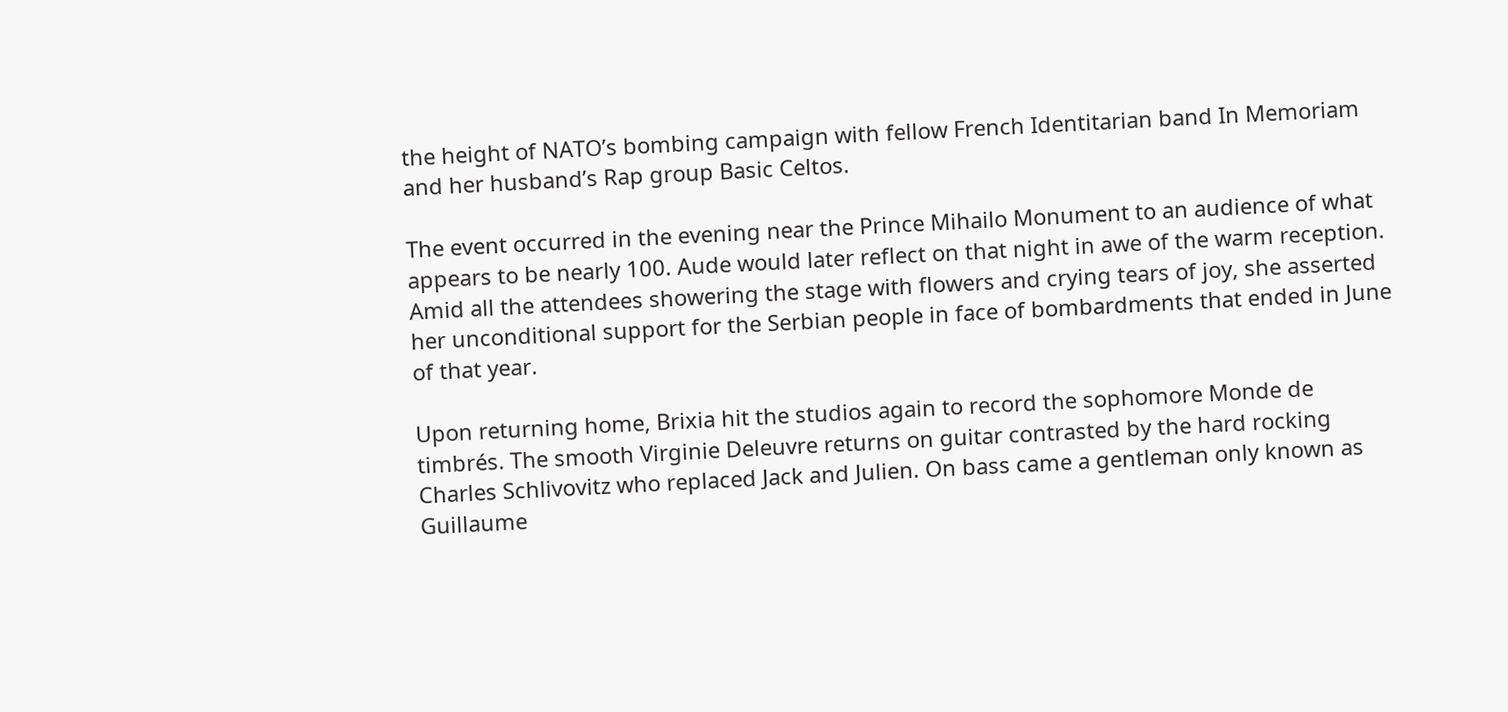the height of NATO’s bombing campaign with fellow French Identitarian band In Memoriam and her husband’s Rap group Basic Celtos.

The event occurred in the evening near the Prince Mihailo Monument to an audience of what appears to be nearly 100. Aude would later reflect on that night in awe of the warm reception. Amid all the attendees showering the stage with flowers and crying tears of joy, she asserted her unconditional support for the Serbian people in face of bombardments that ended in June of that year.

Upon returning home, Brixia hit the studios again to record the sophomore Monde de timbrés. The smooth Virginie Deleuvre returns on guitar contrasted by the hard rocking Charles Schlivovitz who replaced Jack and Julien. On bass came a gentleman only known as Guillaume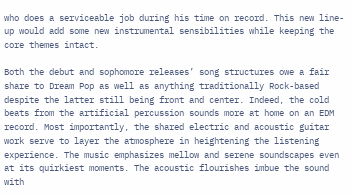who does a serviceable job during his time on record. This new line-up would add some new instrumental sensibilities while keeping the core themes intact.

Both the debut and sophomore releases’ song structures owe a fair share to Dream Pop as well as anything traditionally Rock-based despite the latter still being front and center. Indeed, the cold beats from the artificial percussion sounds more at home on an EDM record. Most importantly, the shared electric and acoustic guitar work serve to layer the atmosphere in heightening the listening experience. The music emphasizes mellow and serene soundscapes even at its quirkiest moments. The acoustic flourishes imbue the sound with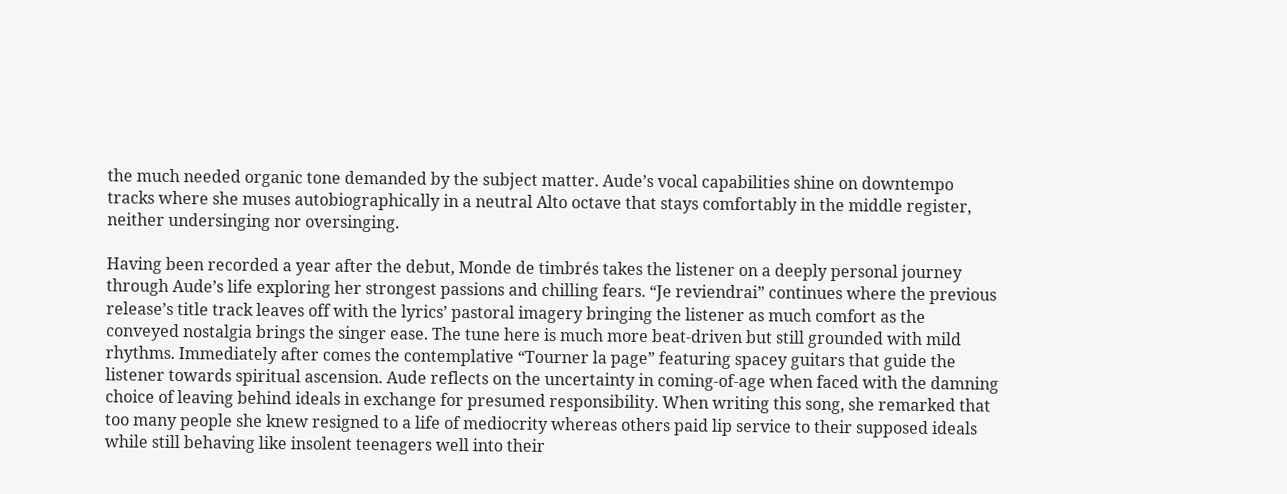the much needed organic tone demanded by the subject matter. Aude’s vocal capabilities shine on downtempo tracks where she muses autobiographically in a neutral Alto octave that stays comfortably in the middle register, neither undersinging nor oversinging.

Having been recorded a year after the debut, Monde de timbrés takes the listener on a deeply personal journey through Aude’s life exploring her strongest passions and chilling fears. “Je reviendrai” continues where the previous release’s title track leaves off with the lyrics’ pastoral imagery bringing the listener as much comfort as the conveyed nostalgia brings the singer ease. The tune here is much more beat-driven but still grounded with mild rhythms. Immediately after comes the contemplative “Tourner la page” featuring spacey guitars that guide the listener towards spiritual ascension. Aude reflects on the uncertainty in coming-of-age when faced with the damning choice of leaving behind ideals in exchange for presumed responsibility. When writing this song, she remarked that too many people she knew resigned to a life of mediocrity whereas others paid lip service to their supposed ideals while still behaving like insolent teenagers well into their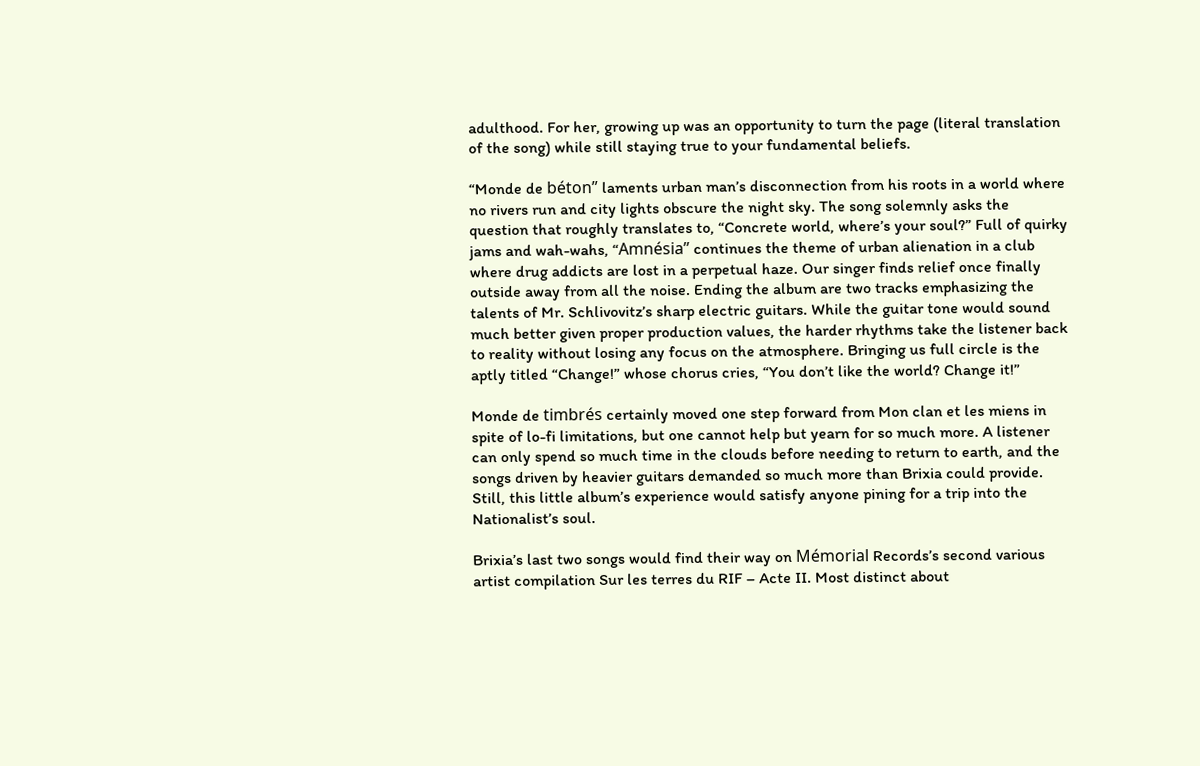adulthood. For her, growing up was an opportunity to turn the page (literal translation of the song) while still staying true to your fundamental beliefs.

“Monde de béton” laments urban man’s disconnection from his roots in a world where no rivers run and city lights obscure the night sky. The song solemnly asks the question that roughly translates to, “Concrete world, where’s your soul?” Full of quirky jams and wah-wahs, “Amnésia” continues the theme of urban alienation in a club where drug addicts are lost in a perpetual haze. Our singer finds relief once finally outside away from all the noise. Ending the album are two tracks emphasizing the talents of Mr. Schlivovitz’s sharp electric guitars. While the guitar tone would sound much better given proper production values, the harder rhythms take the listener back to reality without losing any focus on the atmosphere. Bringing us full circle is the aptly titled “Change!” whose chorus cries, “You don’t like the world? Change it!”

Monde de timbrés certainly moved one step forward from Mon clan et les miens in spite of lo-fi limitations, but one cannot help but yearn for so much more. A listener can only spend so much time in the clouds before needing to return to earth, and the songs driven by heavier guitars demanded so much more than Brixia could provide. Still, this little album’s experience would satisfy anyone pining for a trip into the Nationalist’s soul.

Brixia’s last two songs would find their way on Mémorial Records’s second various artist compilation Sur les terres du RIF – Acte II. Most distinct about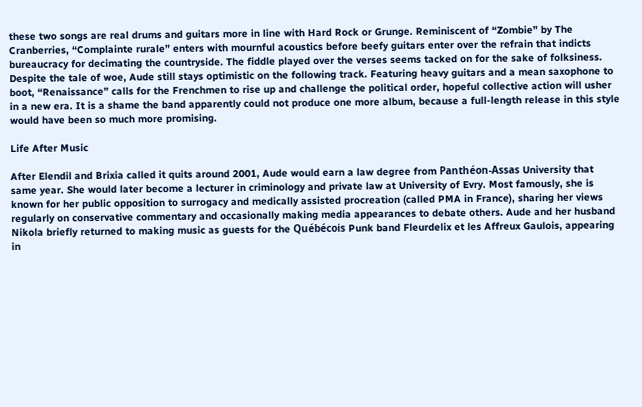these two songs are real drums and guitars more in line with Hard Rock or Grunge. Reminiscent of “Zombie” by The Cranberries, “Complainte rurale” enters with mournful acoustics before beefy guitars enter over the refrain that indicts bureaucracy for decimating the countryside. The fiddle played over the verses seems tacked on for the sake of folksiness. Despite the tale of woe, Aude still stays optimistic on the following track. Featuring heavy guitars and a mean saxophone to boot, “Renaissance” calls for the Frenchmen to rise up and challenge the political order, hopeful collective action will usher in a new era. It is a shame the band apparently could not produce one more album, because a full-length release in this style would have been so much more promising.

Life After Music

After Elendil and Brixia called it quits around 2001, Aude would earn a law degree from Panthéon-Assas University that same year. She would later become a lecturer in criminology and private law at University of Evry. Most famously, she is known for her public opposition to surrogacy and medically assisted procreation (called PMA in France), sharing her views regularly on conservative commentary and occasionally making media appearances to debate others. Aude and her husband Nikola briefly returned to making music as guests for the Québécois Punk band Fleurdelix et les Affreux Gaulois, appearing in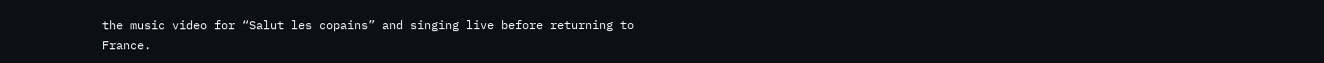the music video for “Salut les copains” and singing live before returning to France.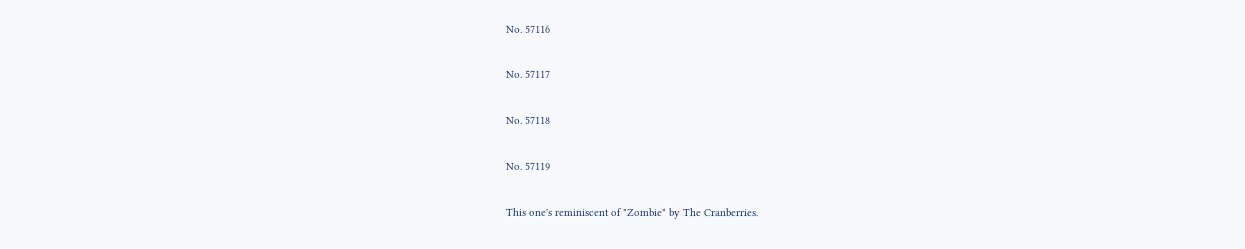No. 57116

No. 57117

No. 57118

No. 57119

This one's reminiscent of "Zombie" by The Cranberries.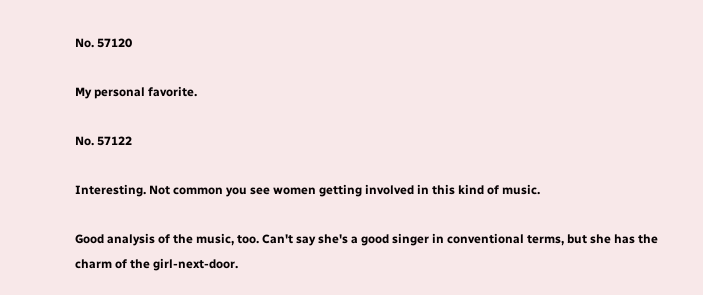No. 57120

My personal favorite.

No. 57122

Interesting. Not common you see women getting involved in this kind of music.

Good analysis of the music, too. Can't say she's a good singer in conventional terms, but she has the charm of the girl-next-door.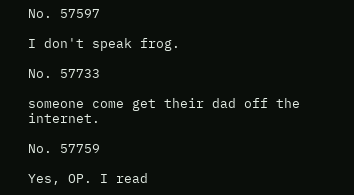No. 57597

I don't speak frog.

No. 57733

someone come get their dad off the internet.

No. 57759

Yes, OP. I read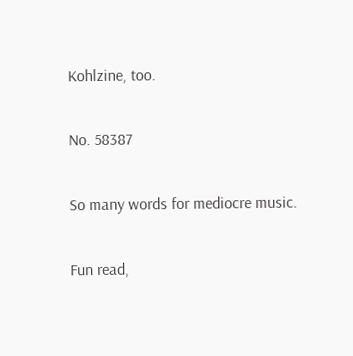Kohlzine, too.

No. 58387

So many words for mediocre music.

Fun read,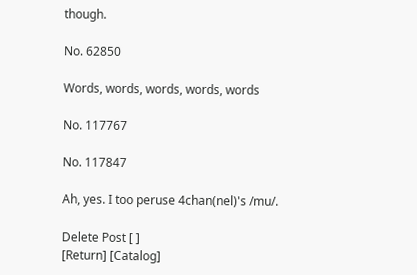though.

No. 62850

Words, words, words, words, words

No. 117767

No. 117847

Ah, yes. I too peruse 4chan(nel)'s /mu/.

Delete Post [ ]
[Return] [Catalog]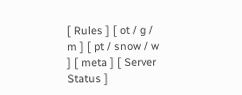[ Rules ] [ ot / g / m ] [ pt / snow / w ] [ meta ] [ Server Status ]